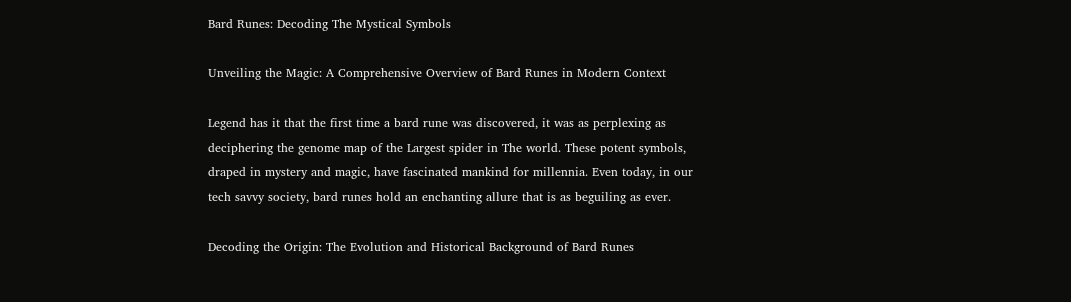Bard Runes: Decoding The Mystical Symbols

Unveiling the Magic: A Comprehensive Overview of Bard Runes in Modern Context

Legend has it that the first time a bard rune was discovered, it was as perplexing as deciphering the genome map of the Largest spider in The world. These potent symbols, draped in mystery and magic, have fascinated mankind for millennia. Even today, in our tech savvy society, bard runes hold an enchanting allure that is as beguiling as ever.

Decoding the Origin: The Evolution and Historical Background of Bard Runes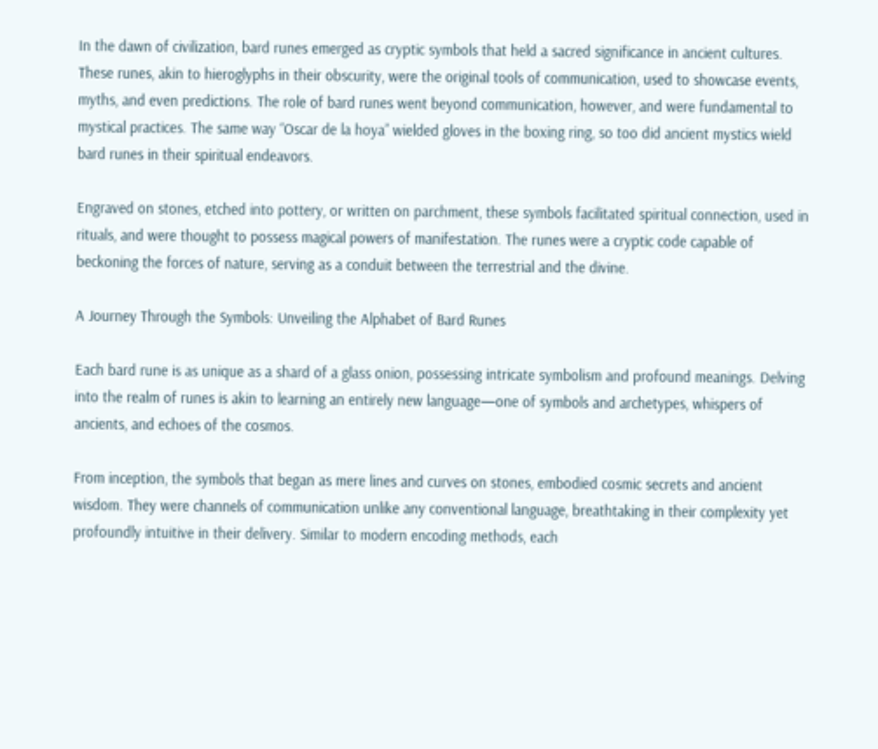In the dawn of civilization, bard runes emerged as cryptic symbols that held a sacred significance in ancient cultures. These runes, akin to hieroglyphs in their obscurity, were the original tools of communication, used to showcase events, myths, and even predictions. The role of bard runes went beyond communication, however, and were fundamental to mystical practices. The same way “Oscar de la hoya” wielded gloves in the boxing ring, so too did ancient mystics wield bard runes in their spiritual endeavors.

Engraved on stones, etched into pottery, or written on parchment, these symbols facilitated spiritual connection, used in rituals, and were thought to possess magical powers of manifestation. The runes were a cryptic code capable of beckoning the forces of nature, serving as a conduit between the terrestrial and the divine.

A Journey Through the Symbols: Unveiling the Alphabet of Bard Runes

Each bard rune is as unique as a shard of a glass onion, possessing intricate symbolism and profound meanings. Delving into the realm of runes is akin to learning an entirely new language—one of symbols and archetypes, whispers of ancients, and echoes of the cosmos.

From inception, the symbols that began as mere lines and curves on stones, embodied cosmic secrets and ancient wisdom. They were channels of communication unlike any conventional language, breathtaking in their complexity yet profoundly intuitive in their delivery. Similar to modern encoding methods, each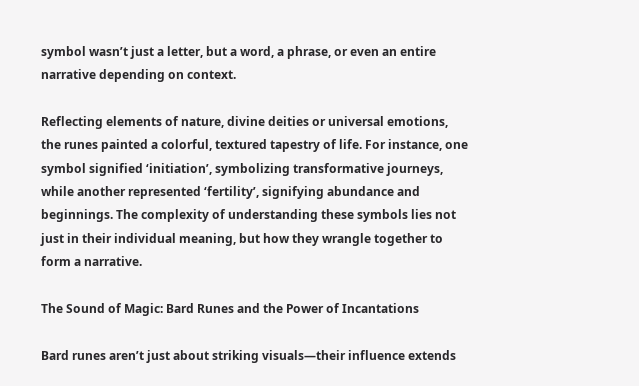symbol wasn’t just a letter, but a word, a phrase, or even an entire narrative depending on context.

Reflecting elements of nature, divine deities or universal emotions, the runes painted a colorful, textured tapestry of life. For instance, one symbol signified ‘initiation’, symbolizing transformative journeys, while another represented ‘fertility’, signifying abundance and beginnings. The complexity of understanding these symbols lies not just in their individual meaning, but how they wrangle together to form a narrative.

The Sound of Magic: Bard Runes and the Power of Incantations

Bard runes aren’t just about striking visuals—their influence extends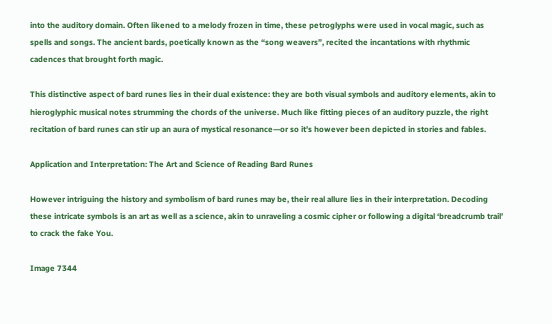into the auditory domain. Often likened to a melody frozen in time, these petroglyphs were used in vocal magic, such as spells and songs. The ancient bards, poetically known as the “song weavers”, recited the incantations with rhythmic cadences that brought forth magic.

This distinctive aspect of bard runes lies in their dual existence: they are both visual symbols and auditory elements, akin to hieroglyphic musical notes strumming the chords of the universe. Much like fitting pieces of an auditory puzzle, the right recitation of bard runes can stir up an aura of mystical resonance—or so it’s however been depicted in stories and fables.

Application and Interpretation: The Art and Science of Reading Bard Runes

However intriguing the history and symbolism of bard runes may be, their real allure lies in their interpretation. Decoding these intricate symbols is an art as well as a science, akin to unraveling a cosmic cipher or following a digital ‘breadcrumb trail’ to crack the fake You.

Image 7344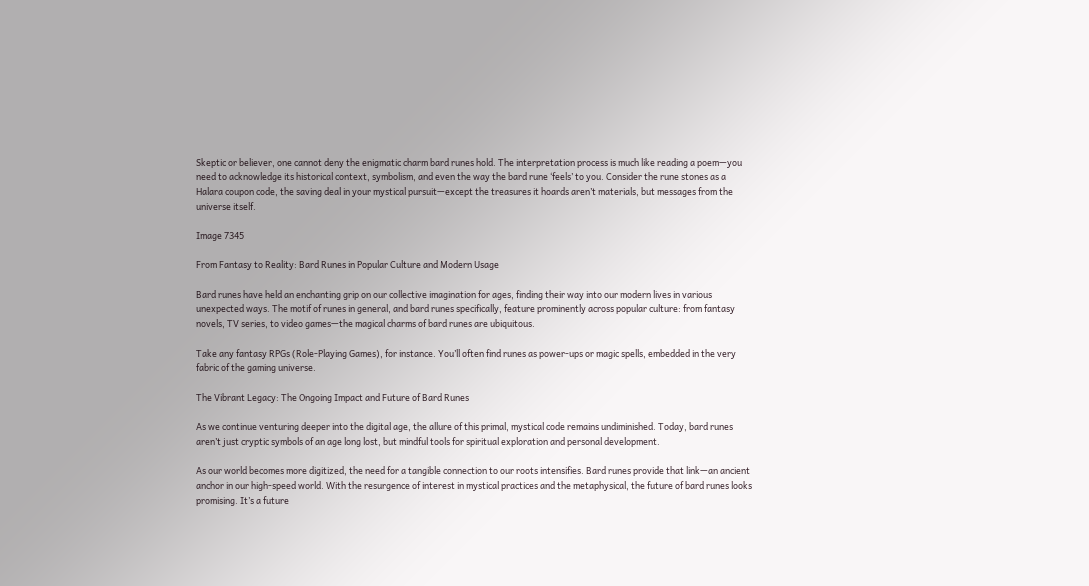Skeptic or believer, one cannot deny the enigmatic charm bard runes hold. The interpretation process is much like reading a poem—you need to acknowledge its historical context, symbolism, and even the way the bard rune ‘feels’ to you. Consider the rune stones as a Halara coupon code, the saving deal in your mystical pursuit—except the treasures it hoards aren’t materials, but messages from the universe itself.

Image 7345

From Fantasy to Reality: Bard Runes in Popular Culture and Modern Usage

Bard runes have held an enchanting grip on our collective imagination for ages, finding their way into our modern lives in various unexpected ways. The motif of runes in general, and bard runes specifically, feature prominently across popular culture: from fantasy novels, TV series, to video games—the magical charms of bard runes are ubiquitous.

Take any fantasy RPGs (Role-Playing Games), for instance. You’ll often find runes as power-ups or magic spells, embedded in the very fabric of the gaming universe.

The Vibrant Legacy: The Ongoing Impact and Future of Bard Runes

As we continue venturing deeper into the digital age, the allure of this primal, mystical code remains undiminished. Today, bard runes aren’t just cryptic symbols of an age long lost, but mindful tools for spiritual exploration and personal development.

As our world becomes more digitized, the need for a tangible connection to our roots intensifies. Bard runes provide that link—an ancient anchor in our high-speed world. With the resurgence of interest in mystical practices and the metaphysical, the future of bard runes looks promising. It’s a future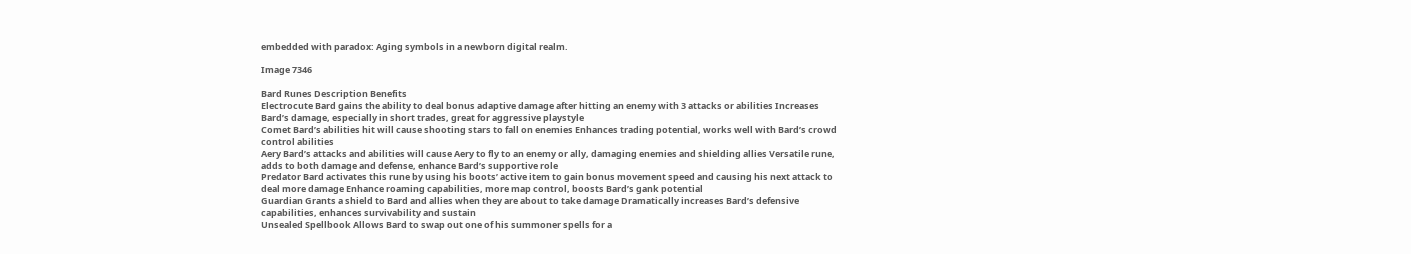embedded with paradox: Aging symbols in a newborn digital realm.

Image 7346

Bard Runes Description Benefits
Electrocute Bard gains the ability to deal bonus adaptive damage after hitting an enemy with 3 attacks or abilities Increases Bard’s damage, especially in short trades, great for aggressive playstyle
Comet Bard’s abilities hit will cause shooting stars to fall on enemies Enhances trading potential, works well with Bard’s crowd control abilities
Aery Bard’s attacks and abilities will cause Aery to fly to an enemy or ally, damaging enemies and shielding allies Versatile rune, adds to both damage and defense, enhance Bard’s supportive role
Predator Bard activates this rune by using his boots’ active item to gain bonus movement speed and causing his next attack to deal more damage Enhance roaming capabilities, more map control, boosts Bard’s gank potential
Guardian Grants a shield to Bard and allies when they are about to take damage Dramatically increases Bard’s defensive capabilities, enhances survivability and sustain
Unsealed Spellbook Allows Bard to swap out one of his summoner spells for a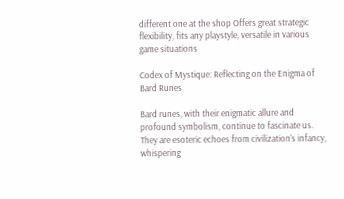different one at the shop Offers great strategic flexibility, fits any playstyle, versatile in various game situations

Codex of Mystique: Reflecting on the Enigma of Bard Runes

Bard runes, with their enigmatic allure and profound symbolism, continue to fascinate us. They are esoteric echoes from civilization’s infancy, whispering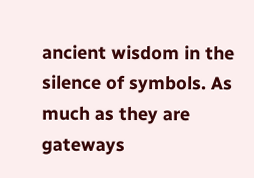ancient wisdom in the silence of symbols. As much as they are gateways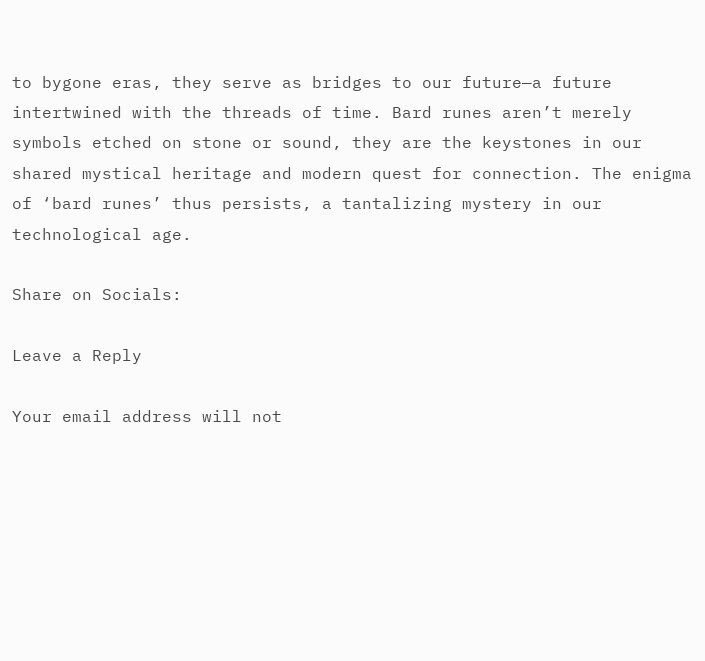to bygone eras, they serve as bridges to our future—a future intertwined with the threads of time. Bard runes aren’t merely symbols etched on stone or sound, they are the keystones in our shared mystical heritage and modern quest for connection. The enigma of ‘bard runes’ thus persists, a tantalizing mystery in our technological age.

Share on Socials:

Leave a Reply

Your email address will not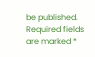be published. Required fields are marked *